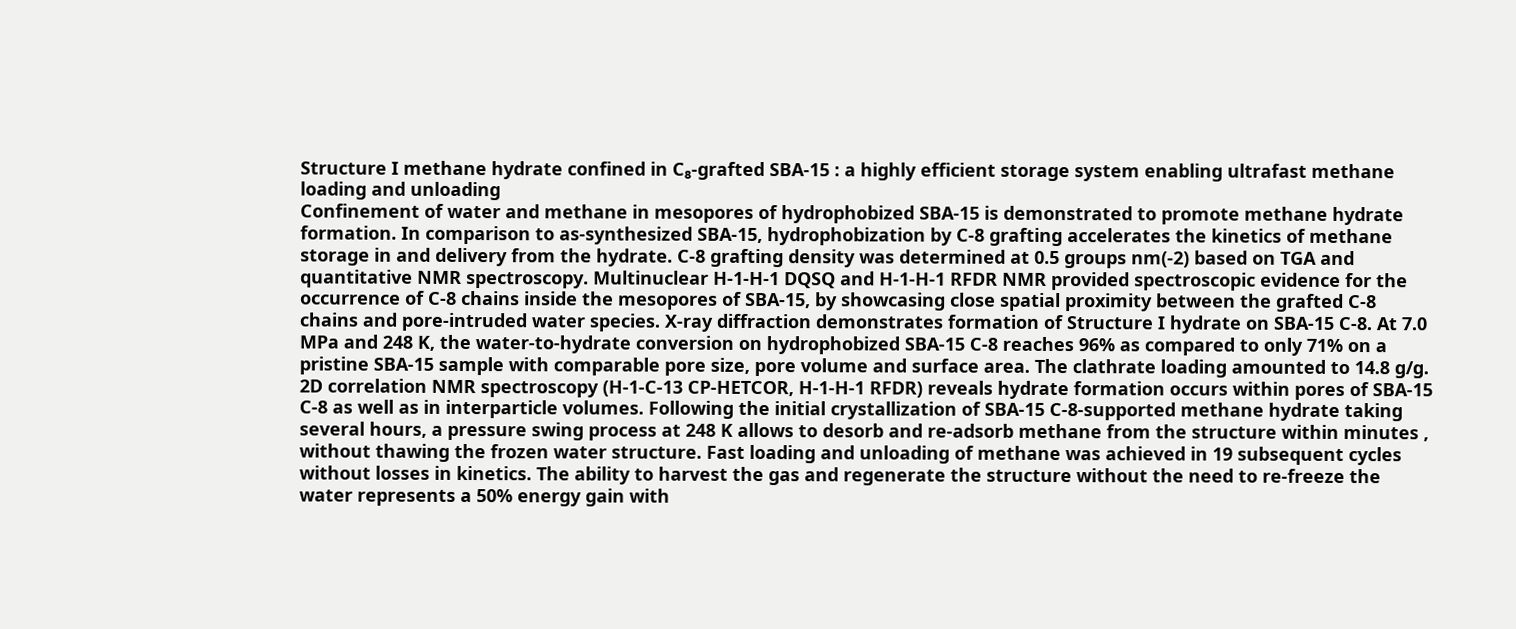Structure I methane hydrate confined in C₈-grafted SBA-15 : a highly efficient storage system enabling ultrafast methane loading and unloading
Confinement of water and methane in mesopores of hydrophobized SBA-15 is demonstrated to promote methane hydrate formation. In comparison to as-synthesized SBA-15, hydrophobization by C-8 grafting accelerates the kinetics of methane storage in and delivery from the hydrate. C-8 grafting density was determined at 0.5 groups nm(-2) based on TGA and quantitative NMR spectroscopy. Multinuclear H-1-H-1 DQSQ and H-1-H-1 RFDR NMR provided spectroscopic evidence for the occurrence of C-8 chains inside the mesopores of SBA-15, by showcasing close spatial proximity between the grafted C-8 chains and pore-intruded water species. X-ray diffraction demonstrates formation of Structure I hydrate on SBA-15 C-8. At 7.0 MPa and 248 K, the water-to-hydrate conversion on hydrophobized SBA-15 C-8 reaches 96% as compared to only 71% on a pristine SBA-15 sample with comparable pore size, pore volume and surface area. The clathrate loading amounted to 14.8 g/g. 2D correlation NMR spectroscopy (H-1-C-13 CP-HETCOR, H-1-H-1 RFDR) reveals hydrate formation occurs within pores of SBA-15 C-8 as well as in interparticle volumes. Following the initial crystallization of SBA-15 C-8-supported methane hydrate taking several hours, a pressure swing process at 248 K allows to desorb and re-adsorb methane from the structure within minutes , without thawing the frozen water structure. Fast loading and unloading of methane was achieved in 19 subsequent cycles without losses in kinetics. The ability to harvest the gas and regenerate the structure without the need to re-freeze the water represents a 50% energy gain with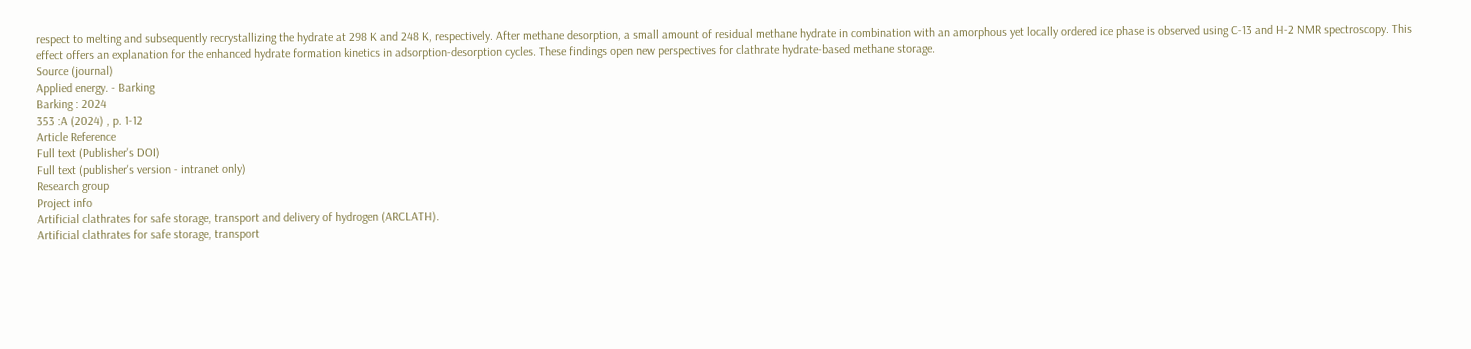respect to melting and subsequently recrystallizing the hydrate at 298 K and 248 K, respectively. After methane desorption, a small amount of residual methane hydrate in combination with an amorphous yet locally ordered ice phase is observed using C-13 and H-2 NMR spectroscopy. This effect offers an explanation for the enhanced hydrate formation kinetics in adsorption-desorption cycles. These findings open new perspectives for clathrate hydrate-based methane storage.
Source (journal)
Applied energy. - Barking
Barking : 2024
353 :A (2024) , p. 1-12
Article Reference
Full text (Publisher's DOI)
Full text (publisher's version - intranet only)
Research group
Project info
Artificial clathrates for safe storage, transport and delivery of hydrogen (ARCLATH).
Artificial clathrates for safe storage, transport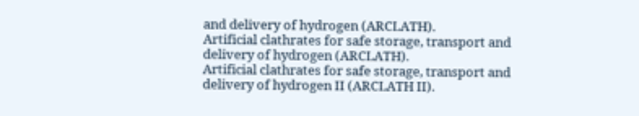and delivery of hydrogen (ARCLATH).
Artificial clathrates for safe storage, transport and delivery of hydrogen (ARCLATH).
Artificial clathrates for safe storage, transport and delivery of hydrogen II (ARCLATH II).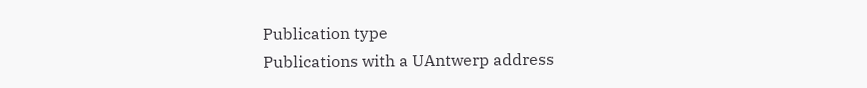Publication type
Publications with a UAntwerp address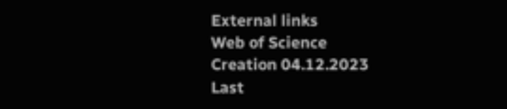External links
Web of Science
Creation 04.12.2023
Last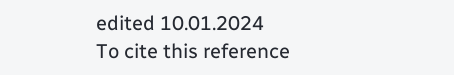edited 10.01.2024
To cite this reference